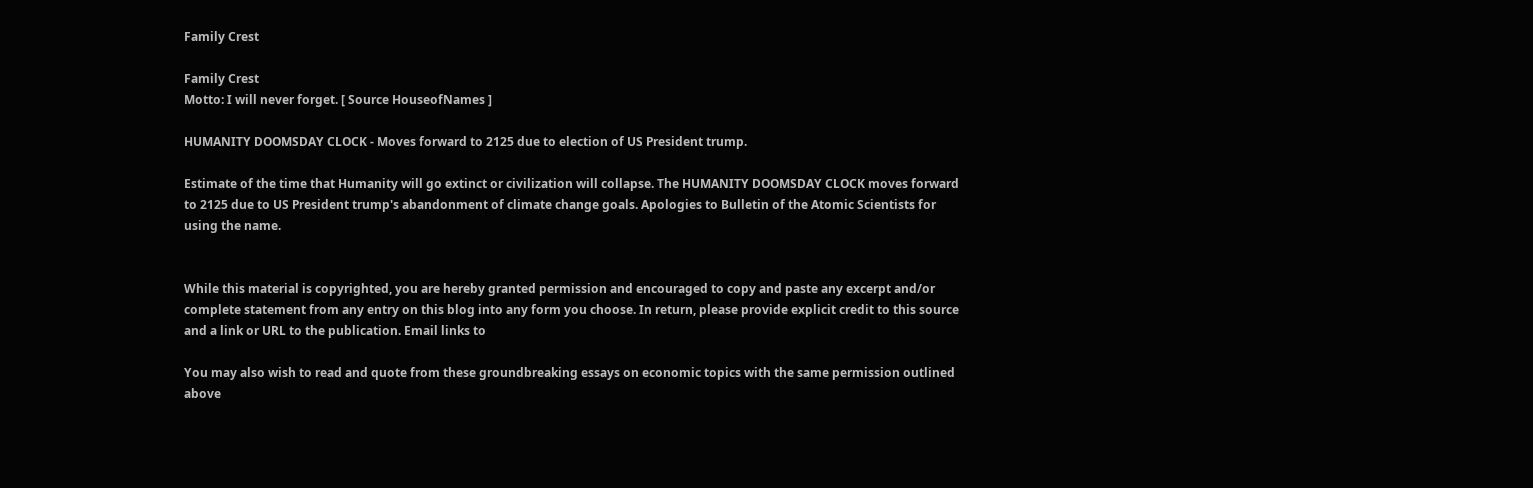Family Crest

Family Crest
Motto: I will never forget. [ Source HouseofNames ]

HUMANITY DOOMSDAY CLOCK - Moves forward to 2125 due to election of US President trump.

Estimate of the time that Humanity will go extinct or civilization will collapse. The HUMANITY DOOMSDAY CLOCK moves forward to 2125 due to US President trump's abandonment of climate change goals. Apologies to Bulletin of the Atomic Scientists for using the name.


While this material is copyrighted, you are hereby granted permission and encouraged to copy and paste any excerpt and/or complete statement from any entry on this blog into any form you choose. In return, please provide explicit credit to this source and a link or URL to the publication. Email links to

You may also wish to read and quote from these groundbreaking essays on economic topics with the same permission outlined above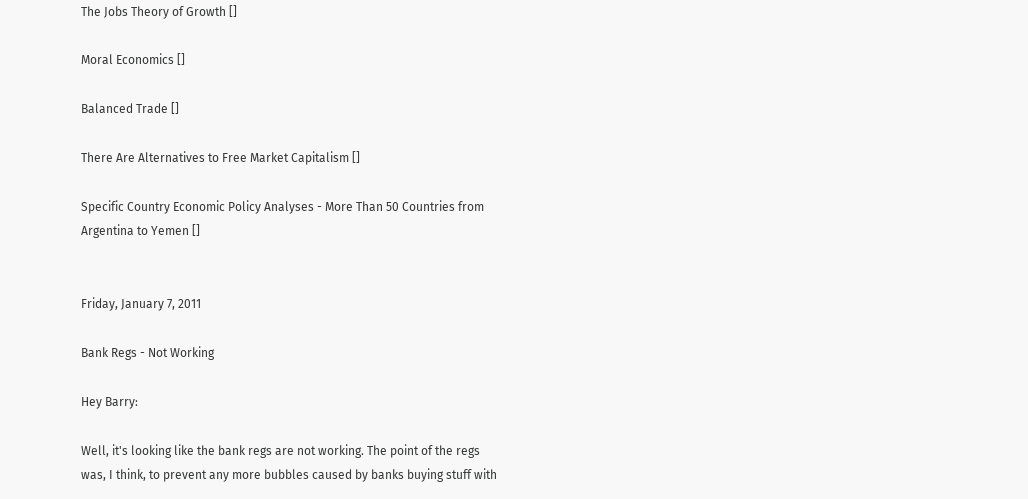The Jobs Theory of Growth []

Moral Economics []

Balanced Trade []

There Are Alternatives to Free Market Capitalism []

Specific Country Economic Policy Analyses - More Than 50 Countries from Argentina to Yemen []


Friday, January 7, 2011

Bank Regs - Not Working

Hey Barry:

Well, it's looking like the bank regs are not working. The point of the regs was, I think, to prevent any more bubbles caused by banks buying stuff with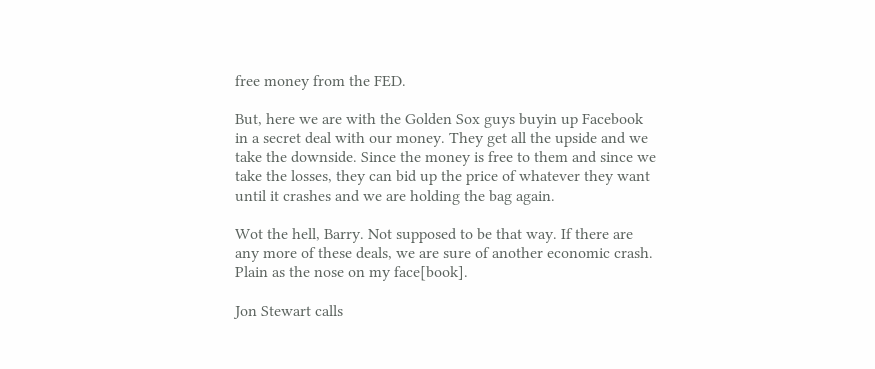free money from the FED.

But, here we are with the Golden Sox guys buyin up Facebook in a secret deal with our money. They get all the upside and we take the downside. Since the money is free to them and since we take the losses, they can bid up the price of whatever they want until it crashes and we are holding the bag again.

Wot the hell, Barry. Not supposed to be that way. If there are any more of these deals, we are sure of another economic crash. Plain as the nose on my face[book].

Jon Stewart calls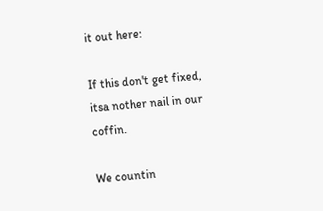it out here:

If this don't get fixed, itsa nother nail in our coffin.

We countin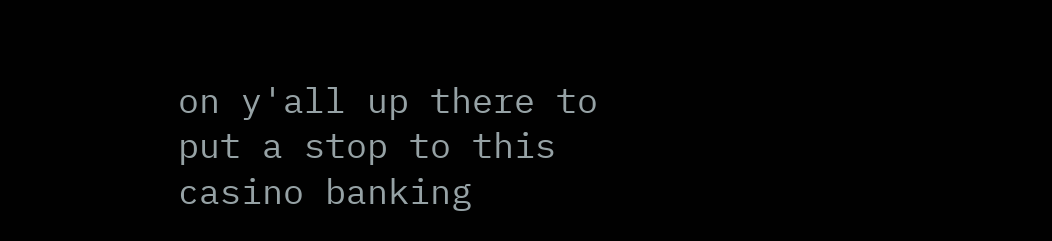on y'all up there to put a stop to this casino banking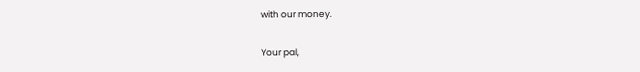with our money.

Your pal,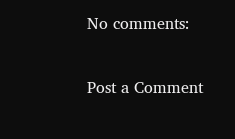No comments:

Post a Comment